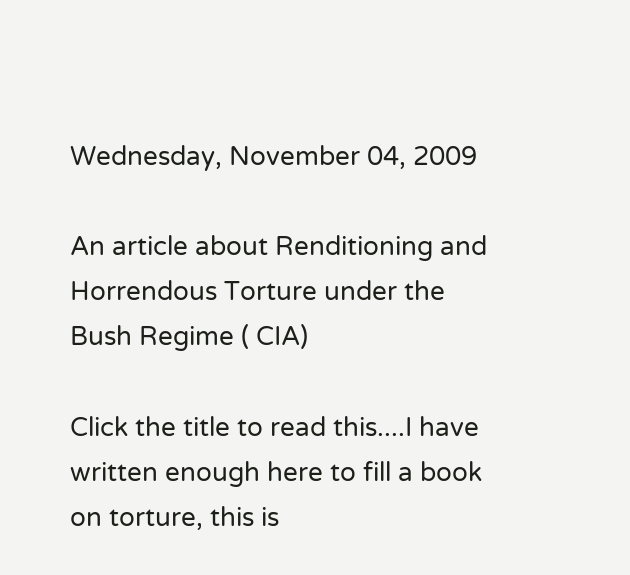Wednesday, November 04, 2009

An article about Renditioning and Horrendous Torture under the Bush Regime ( CIA)

Click the title to read this....I have written enough here to fill a book on torture, this is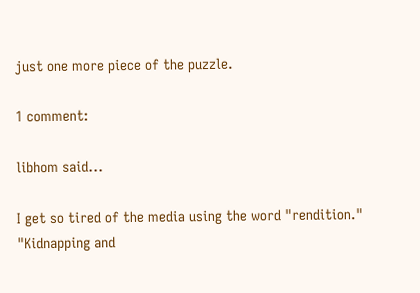just one more piece of the puzzle.

1 comment:

libhom said...

I get so tired of the media using the word "rendition." "Kidnapping and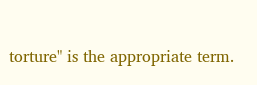torture" is the appropriate term.